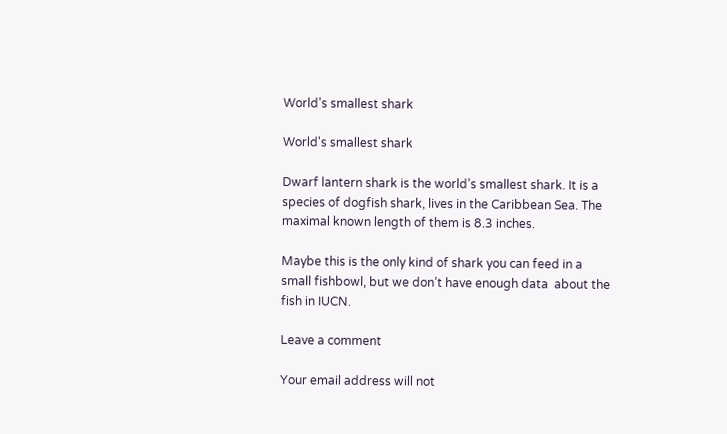World’s smallest shark

World's smallest shark

Dwarf lantern shark is the world’s smallest shark. It is a species of dogfish shark, lives in the Caribbean Sea. The maximal known length of them is 8.3 inches.

Maybe this is the only kind of shark you can feed in a small fishbowl, but we don’t have enough data  about the fish in IUCN.

Leave a comment

Your email address will not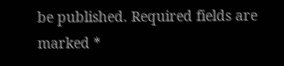be published. Required fields are marked *